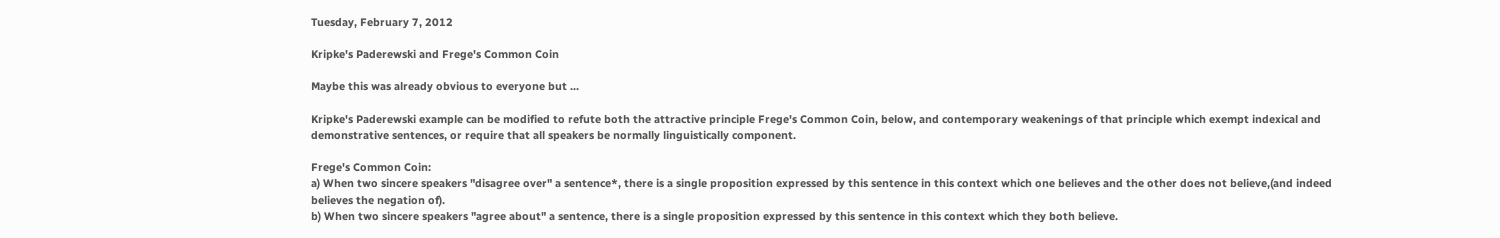Tuesday, February 7, 2012

Kripke's Paderewski and Frege's Common Coin

Maybe this was already obvious to everyone but ...

Kripke's Paderewski example can be modified to refute both the attractive principle Frege's Common Coin, below, and contemporary weakenings of that principle which exempt indexical and demonstrative sentences, or require that all speakers be normally linguistically component.

Frege's Common Coin:
a) When two sincere speakers "disagree over" a sentence*, there is a single proposition expressed by this sentence in this context which one believes and the other does not believe,(and indeed believes the negation of).
b) When two sincere speakers "agree about" a sentence, there is a single proposition expressed by this sentence in this context which they both believe.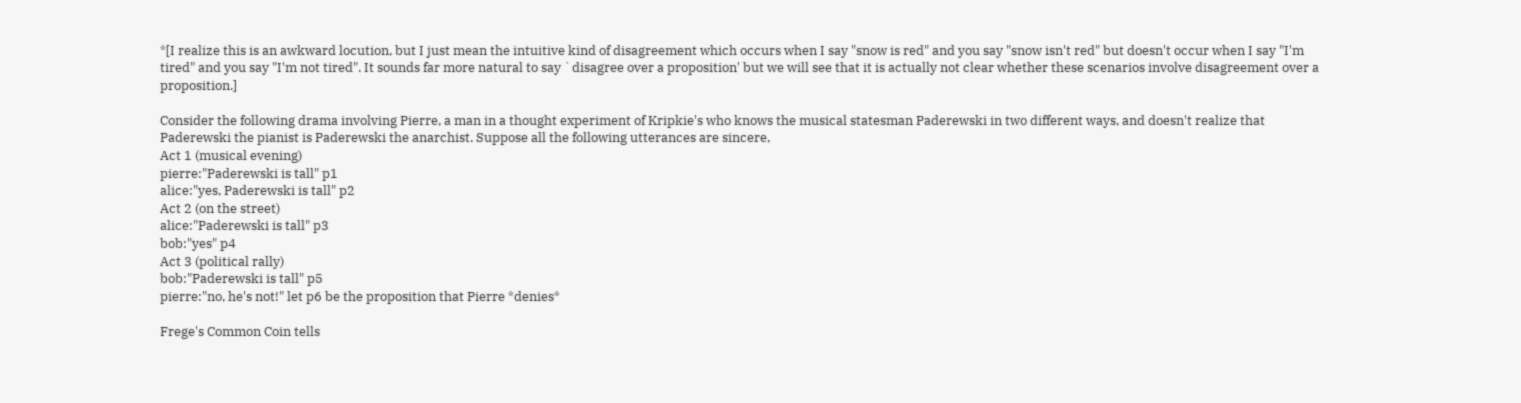*[I realize this is an awkward locution, but I just mean the intuitive kind of disagreement which occurs when I say "snow is red" and you say "snow isn't red" but doesn't occur when I say "I'm tired" and you say "I'm not tired". It sounds far more natural to say `disagree over a proposition' but we will see that it is actually not clear whether these scenarios involve disagreement over a proposition.]

Consider the following drama involving Pierre, a man in a thought experiment of Kripkie's who knows the musical statesman Paderewski in two different ways, and doesn't realize that Paderewski the pianist is Paderewski the anarchist. Suppose all the following utterances are sincere,
Act 1 (musical evening)
pierre:"Paderewski is tall" p1
alice:"yes, Paderewski is tall" p2
Act 2 (on the street)
alice:"Paderewski is tall" p3
bob:"yes" p4
Act 3 (political rally)
bob:"Paderewski is tall" p5
pierre:"no, he's not!" let p6 be the proposition that Pierre *denies*

Frege's Common Coin tells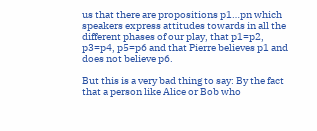us that there are propositions p1…pn which speakers express attitudes towards in all the different phases of our play, that p1=p2, p3=p4, p5=p6 and that Pierre believes p1 and does not believe p6.

But this is a very bad thing to say: By the fact that a person like Alice or Bob who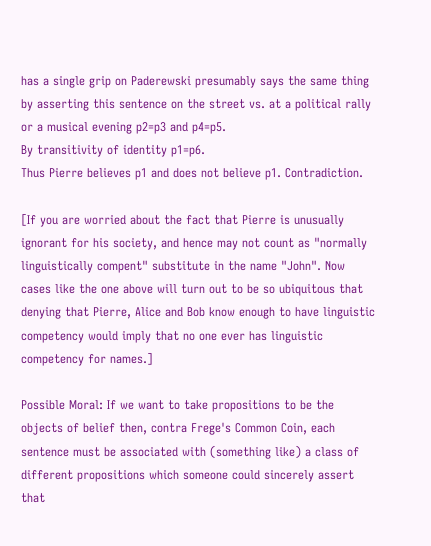has a single grip on Paderewski presumably says the same thing by asserting this sentence on the street vs. at a political rally or a musical evening p2=p3 and p4=p5.
By transitivity of identity p1=p6.
Thus Pierre believes p1 and does not believe p1. Contradiction.

[If you are worried about the fact that Pierre is unusually ignorant for his society, and hence may not count as "normally linguistically compent" substitute in the name "John". Now cases like the one above will turn out to be so ubiquitous that denying that Pierre, Alice and Bob know enough to have linguistic competency would imply that no one ever has linguistic competency for names.]

Possible Moral: If we want to take propositions to be the objects of belief then, contra Frege's Common Coin, each sentence must be associated with (something like) a class of different propositions which someone could sincerely assert that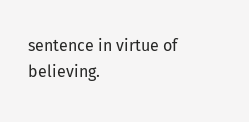sentence in virtue of believing.